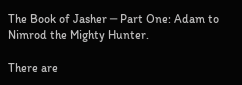The Book of Jasher ─ Part One: Adam to Nimrod the Mighty Hunter.

There are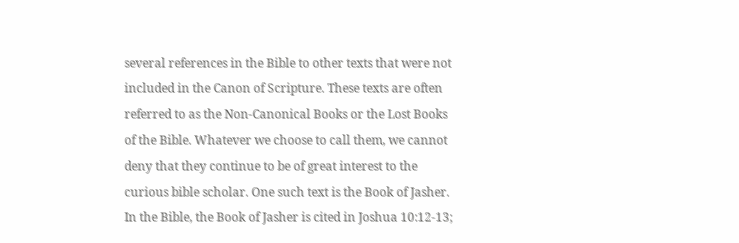several references in the Bible to other texts that were not included in the Canon of Scripture. These texts are often referred to as the Non-Canonical Books or the Lost Books of the Bible. Whatever we choose to call them, we cannot deny that they continue to be of great interest to the curious bible scholar. One such text is the Book of Jasher. In the Bible, the Book of Jasher is cited in Joshua 10:12-13;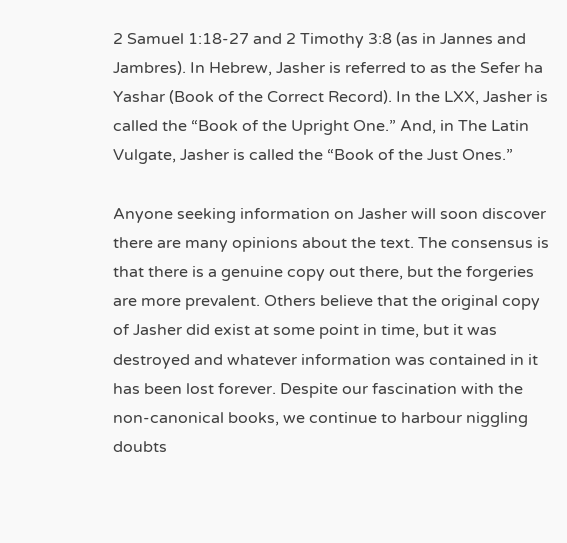2 Samuel 1:18-27 and 2 Timothy 3:8 (as in Jannes and Jambres). In Hebrew, Jasher is referred to as the Sefer ha Yashar (Book of the Correct Record). In the LXX, Jasher is called the “Book of the Upright One.” And, in The Latin Vulgate, Jasher is called the “Book of the Just Ones.”

Anyone seeking information on Jasher will soon discover there are many opinions about the text. The consensus is that there is a genuine copy out there, but the forgeries are more prevalent. Others believe that the original copy of Jasher did exist at some point in time, but it was destroyed and whatever information was contained in it has been lost forever. Despite our fascination with the non-canonical books, we continue to harbour niggling doubts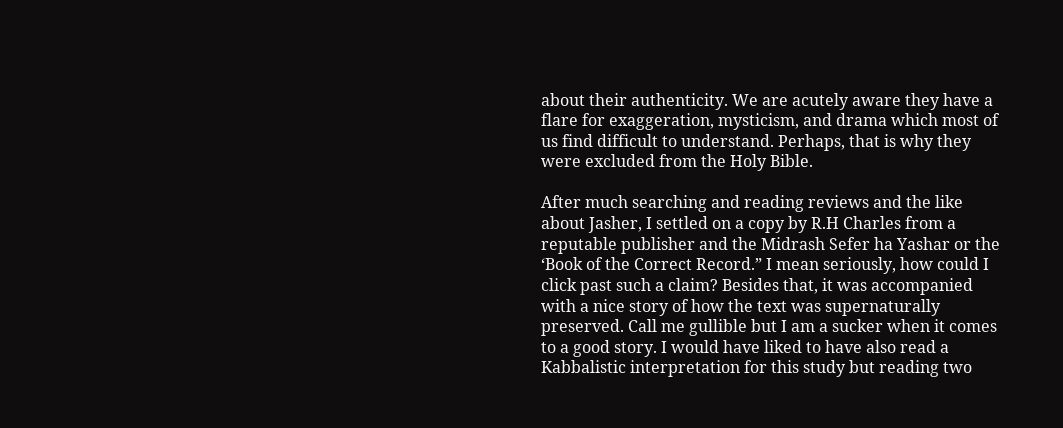about their authenticity. We are acutely aware they have a flare for exaggeration, mysticism, and drama which most of us find difficult to understand. Perhaps, that is why they were excluded from the Holy Bible.

After much searching and reading reviews and the like about Jasher, I settled on a copy by R.H Charles from a reputable publisher and the Midrash Sefer ha Yashar or the ‘Book of the Correct Record.” I mean seriously, how could I click past such a claim? Besides that, it was accompanied with a nice story of how the text was supernaturally preserved. Call me gullible but I am a sucker when it comes to a good story. I would have liked to have also read a Kabbalistic interpretation for this study but reading two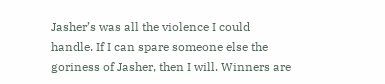Jasher’s was all the violence I could handle. If I can spare someone else the goriness of Jasher, then I will. Winners are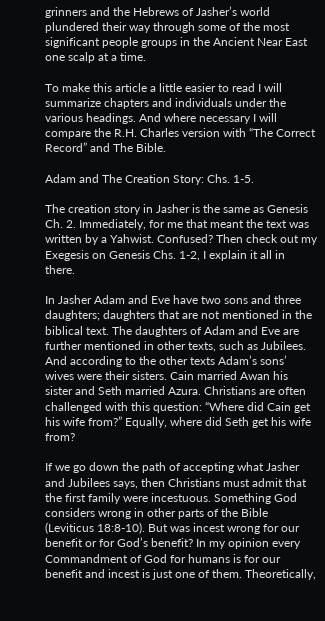grinners and the Hebrews of Jasher’s world plundered their way through some of the most significant people groups in the Ancient Near East one scalp at a time.

To make this article a little easier to read I will summarize chapters and individuals under the various headings. And where necessary I will compare the R.H. Charles version with “The Correct Record” and The Bible.

Adam and The Creation Story: Chs. 1-5.

The creation story in Jasher is the same as Genesis Ch. 2. Immediately, for me that meant the text was written by a Yahwist. Confused? Then check out my Exegesis on Genesis Chs. 1-2, I explain it all in there.

In Jasher Adam and Eve have two sons and three daughters; daughters that are not mentioned in the biblical text. The daughters of Adam and Eve are further mentioned in other texts, such as Jubilees. And according to the other texts Adam’s sons’ wives were their sisters. Cain married Awan his sister and Seth married Azura. Christians are often challenged with this question: “Where did Cain get his wife from?” Equally, where did Seth get his wife from?

If we go down the path of accepting what Jasher and Jubilees says, then Christians must admit that the first family were incestuous. Something God considers wrong in other parts of the Bible (Leviticus 18:8-10). But was incest wrong for our benefit or for God’s benefit? In my opinion every Commandment of God for humans is for our benefit and incest is just one of them. Theoretically,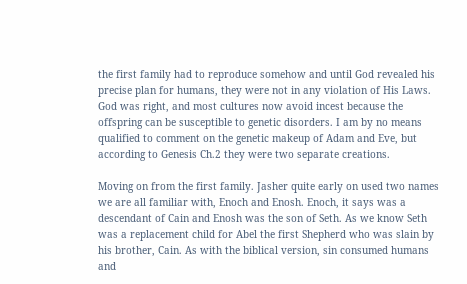the first family had to reproduce somehow and until God revealed his precise plan for humans, they were not in any violation of His Laws. God was right, and most cultures now avoid incest because the offspring can be susceptible to genetic disorders. I am by no means qualified to comment on the genetic makeup of Adam and Eve, but according to Genesis Ch.2 they were two separate creations.

Moving on from the first family. Jasher quite early on used two names we are all familiar with, Enoch and Enosh. Enoch, it says was a descendant of Cain and Enosh was the son of Seth. As we know Seth was a replacement child for Abel the first Shepherd who was slain by his brother, Cain. As with the biblical version, sin consumed humans and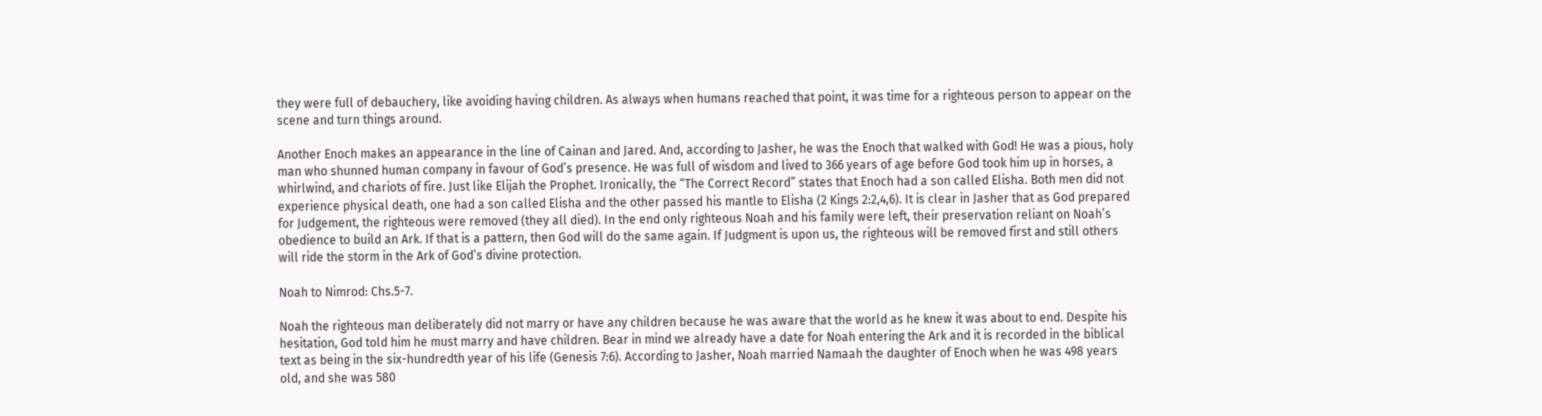they were full of debauchery, like avoiding having children. As always when humans reached that point, it was time for a righteous person to appear on the scene and turn things around.

Another Enoch makes an appearance in the line of Cainan and Jared. And, according to Jasher, he was the Enoch that walked with God! He was a pious, holy man who shunned human company in favour of God’s presence. He was full of wisdom and lived to 366 years of age before God took him up in horses, a whirlwind, and chariots of fire. Just like Elijah the Prophet. Ironically, the “The Correct Record” states that Enoch had a son called Elisha. Both men did not experience physical death, one had a son called Elisha and the other passed his mantle to Elisha (2 Kings 2:2,4,6). It is clear in Jasher that as God prepared for Judgement, the righteous were removed (they all died). In the end only righteous Noah and his family were left, their preservation reliant on Noah’s obedience to build an Ark. If that is a pattern, then God will do the same again. If Judgment is upon us, the righteous will be removed first and still others will ride the storm in the Ark of God’s divine protection.

Noah to Nimrod: Chs.5-7.

Noah the righteous man deliberately did not marry or have any children because he was aware that the world as he knew it was about to end. Despite his hesitation, God told him he must marry and have children. Bear in mind we already have a date for Noah entering the Ark and it is recorded in the biblical text as being in the six-hundredth year of his life (Genesis 7:6). According to Jasher, Noah married Namaah the daughter of Enoch when he was 498 years old, and she was 580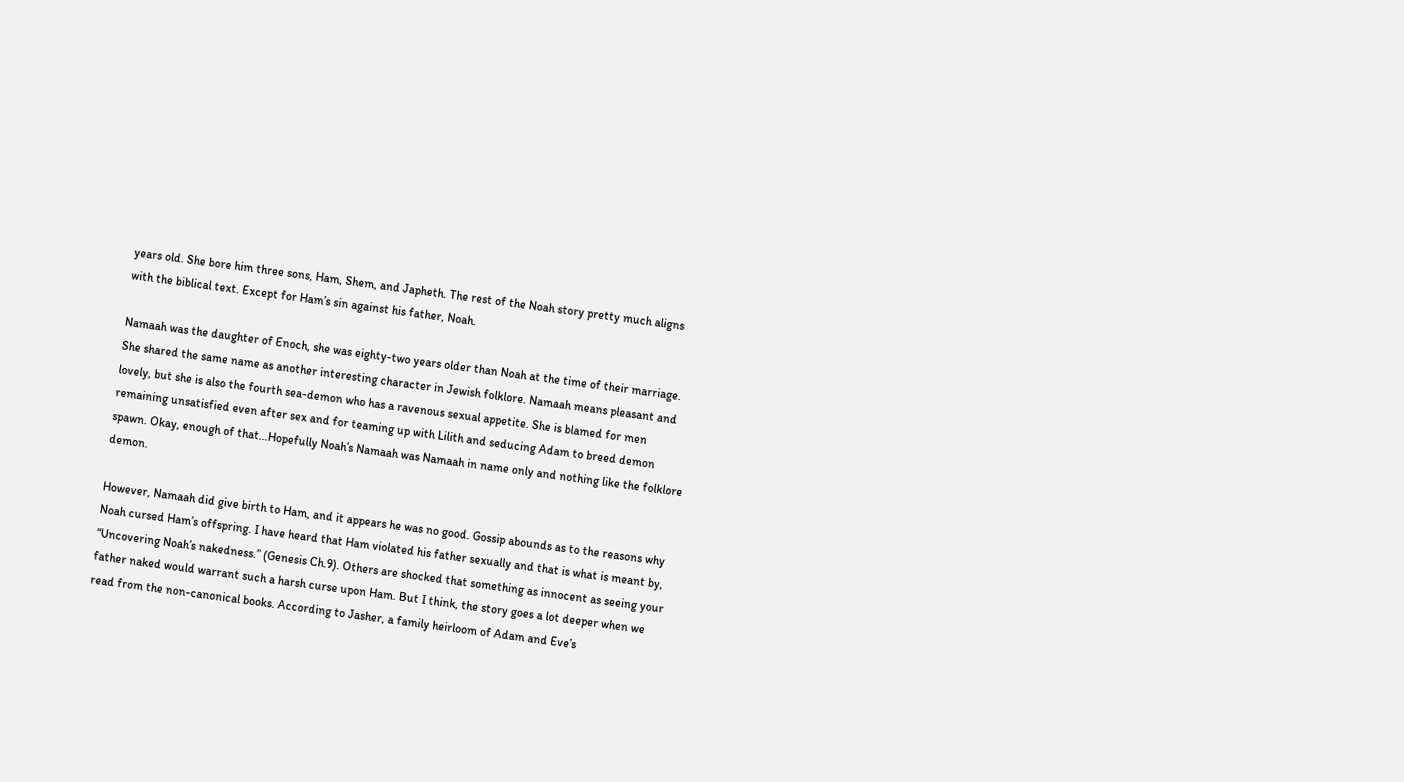years old. She bore him three sons, Ham, Shem, and Japheth. The rest of the Noah story pretty much aligns with the biblical text. Except for Ham’s sin against his father, Noah.

Namaah was the daughter of Enoch, she was eighty-two years older than Noah at the time of their marriage. She shared the same name as another interesting character in Jewish folklore. Namaah means pleasant and lovely, but she is also the fourth sea-demon who has a ravenous sexual appetite. She is blamed for men remaining unsatisfied even after sex and for teaming up with Lilith and seducing Adam to breed demon spawn. Okay, enough of that…Hopefully Noah’s Namaah was Namaah in name only and nothing like the folklore demon.

However, Namaah did give birth to Ham, and it appears he was no good. Gossip abounds as to the reasons why Noah cursed Ham’s offspring. I have heard that Ham violated his father sexually and that is what is meant by, “Uncovering Noah’s nakedness.” (Genesis Ch.9). Others are shocked that something as innocent as seeing your father naked would warrant such a harsh curse upon Ham. But I think, the story goes a lot deeper when we read from the non-canonical books. According to Jasher, a family heirloom of Adam and Eve’s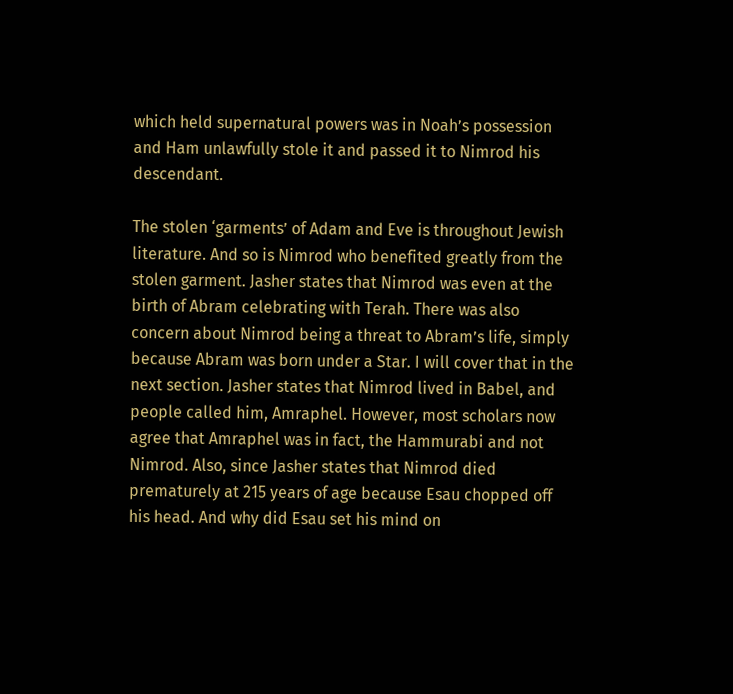which held supernatural powers was in Noah’s possession and Ham unlawfully stole it and passed it to Nimrod his descendant.

The stolen ‘garments’ of Adam and Eve is throughout Jewish literature. And so is Nimrod who benefited greatly from the stolen garment. Jasher states that Nimrod was even at the birth of Abram celebrating with Terah. There was also concern about Nimrod being a threat to Abram’s life, simply because Abram was born under a Star. I will cover that in the next section. Jasher states that Nimrod lived in Babel, and people called him, Amraphel. However, most scholars now agree that Amraphel was in fact, the Hammurabi and not Nimrod. Also, since Jasher states that Nimrod died prematurely at 215 years of age because Esau chopped off his head. And why did Esau set his mind on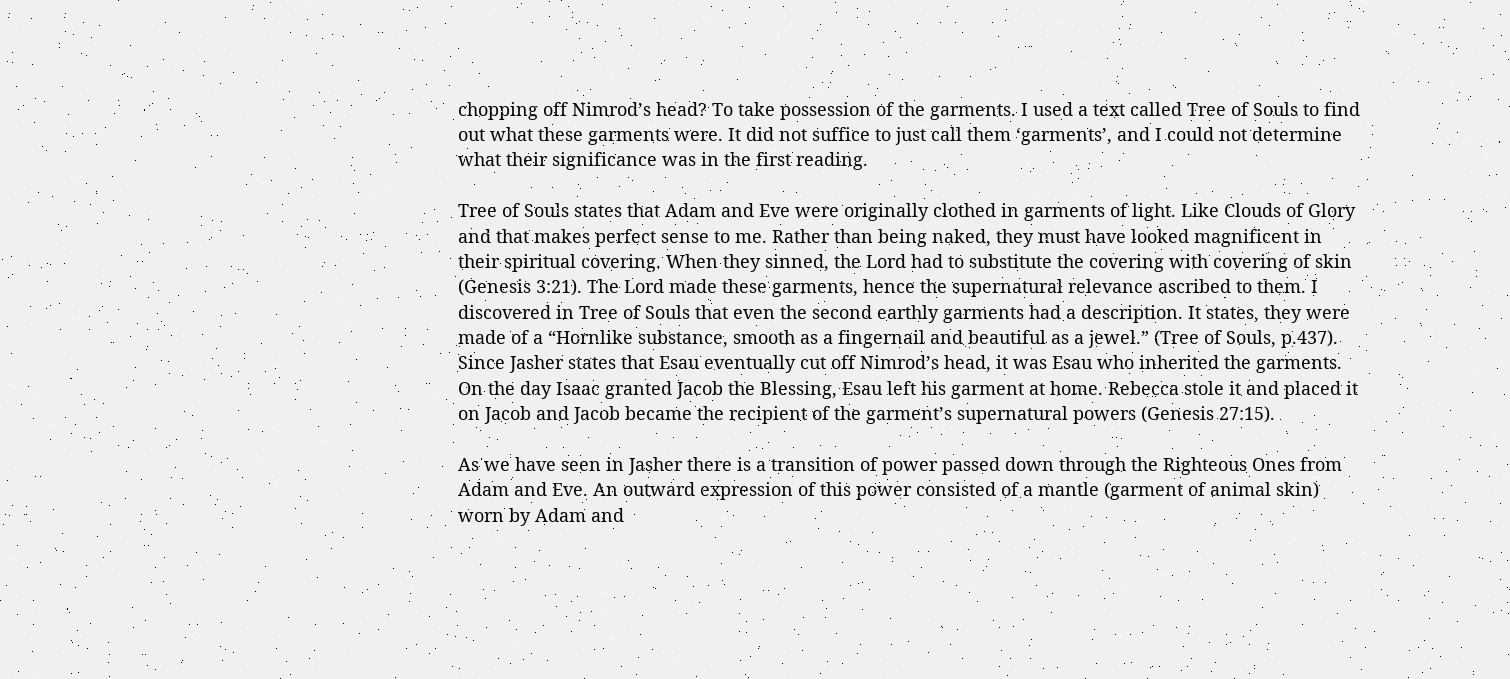chopping off Nimrod’s head? To take possession of the garments. I used a text called Tree of Souls to find out what these garments were. It did not suffice to just call them ‘garments’, and I could not determine what their significance was in the first reading.

Tree of Souls states that Adam and Eve were originally clothed in garments of light. Like Clouds of Glory and that makes perfect sense to me. Rather than being naked, they must have looked magnificent in their spiritual covering. When they sinned, the Lord had to substitute the covering with covering of skin (Genesis 3:21). The Lord made these garments, hence the supernatural relevance ascribed to them. I discovered in Tree of Souls that even the second earthly garments had a description. It states, they were made of a “Hornlike substance, smooth as a fingernail and beautiful as a jewel.” (Tree of Souls, p.437). Since Jasher states that Esau eventually cut off Nimrod’s head, it was Esau who inherited the garments. On the day Isaac granted Jacob the Blessing, Esau left his garment at home. Rebecca stole it and placed it on Jacob and Jacob became the recipient of the garment’s supernatural powers (Genesis 27:15).

As we have seen in Jasher there is a transition of power passed down through the Righteous Ones from Adam and Eve. An outward expression of this power consisted of a mantle (garment of animal skin) worn by Adam and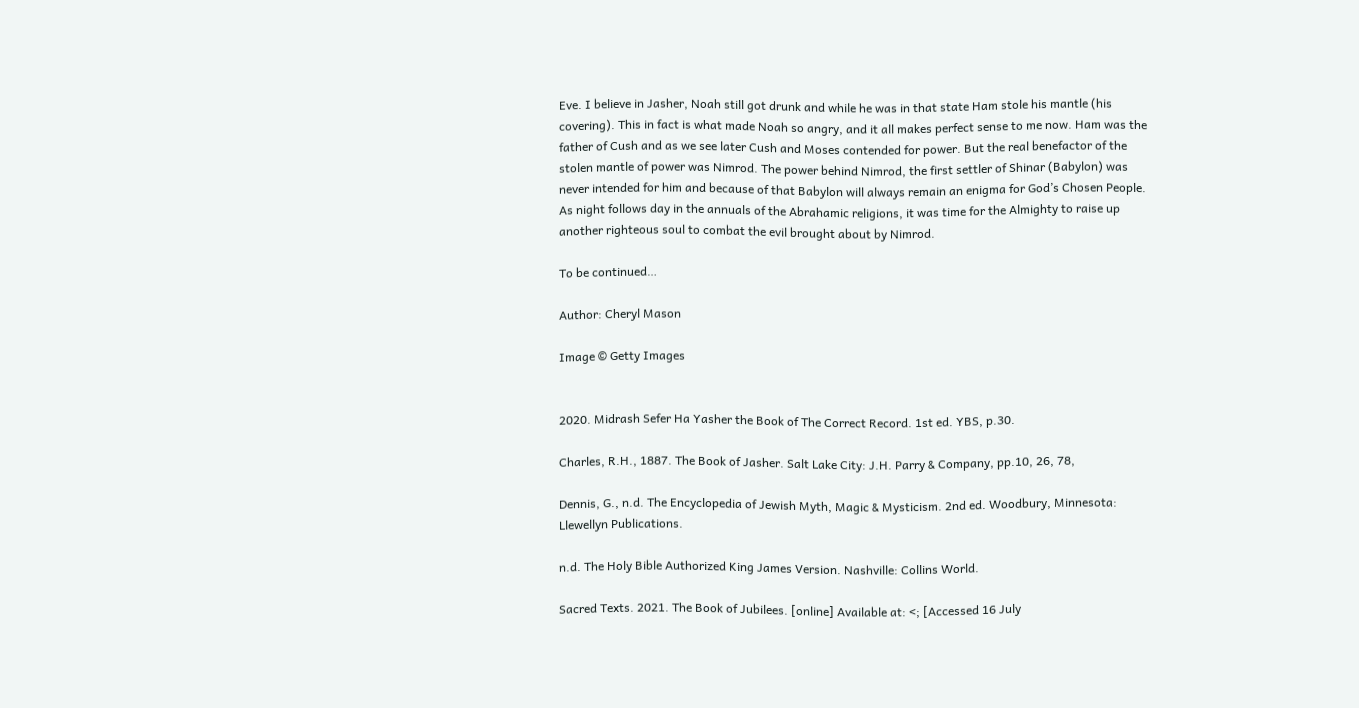Eve. I believe in Jasher, Noah still got drunk and while he was in that state Ham stole his mantle (his covering). This in fact is what made Noah so angry, and it all makes perfect sense to me now. Ham was the father of Cush and as we see later Cush and Moses contended for power. But the real benefactor of the stolen mantle of power was Nimrod. The power behind Nimrod, the first settler of Shinar (Babylon) was never intended for him and because of that Babylon will always remain an enigma for God’s Chosen People. As night follows day in the annuals of the Abrahamic religions, it was time for the Almighty to raise up another righteous soul to combat the evil brought about by Nimrod.

To be continued…

Author: Cheryl Mason

Image © Getty Images


2020. Midrash Sefer Ha Yasher the Book of The Correct Record. 1st ed. YBS, p.30.

Charles, R.H., 1887. The Book of Jasher. Salt Lake City: J.H. Parry & Company, pp.10, 26, 78,

Dennis, G., n.d. The Encyclopedia of Jewish Myth, Magic & Mysticism. 2nd ed. Woodbury, Minnesota: Llewellyn Publications.

n.d. The Holy Bible Authorized King James Version. Nashville: Collins World.

Sacred Texts. 2021. The Book of Jubilees. [online] Available at: <; [Accessed 16 July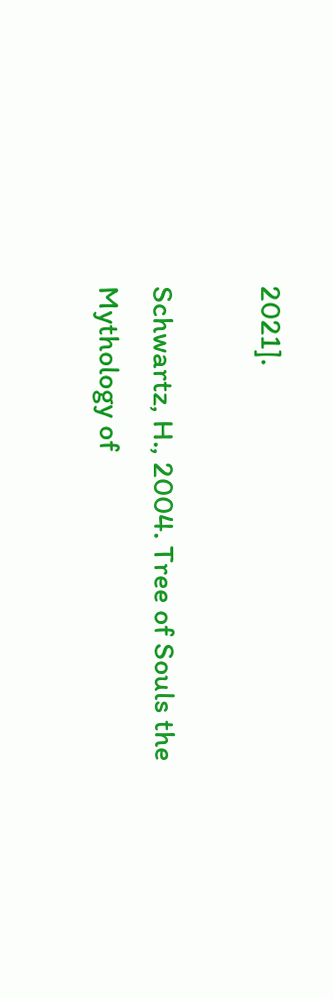2021].

Schwartz, H., 2004. Tree of Souls the Mythology of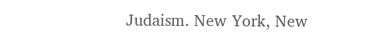Judaism. New York, New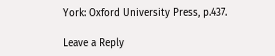York: Oxford University Press, p.437.

Leave a Reply